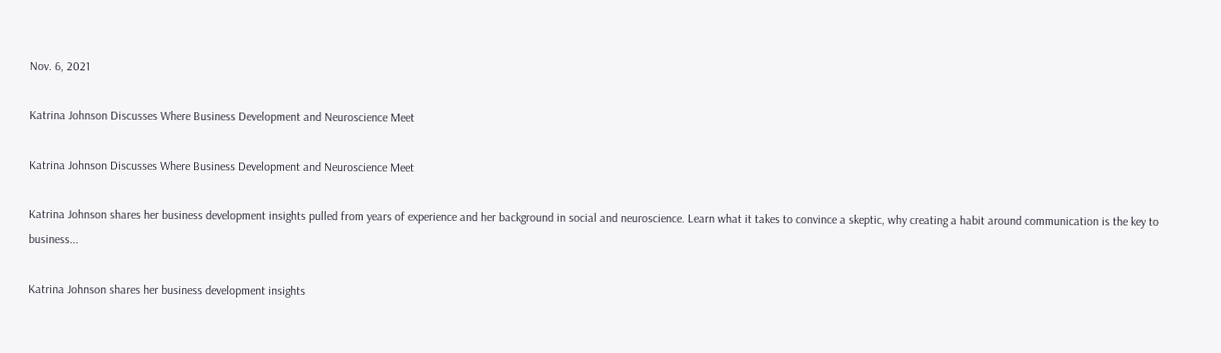Nov. 6, 2021

Katrina Johnson Discusses Where Business Development and Neuroscience Meet

Katrina Johnson Discusses Where Business Development and Neuroscience Meet

Katrina Johnson shares her business development insights pulled from years of experience and her background in social and neuroscience. Learn what it takes to convince a skeptic, why creating a habit around communication is the key to business...

Katrina Johnson shares her business development insights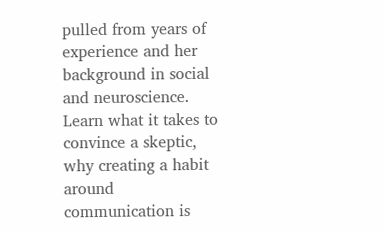pulled from years of experience and her background in social and neuroscience. Learn what it takes to convince a skeptic, why creating a habit around communication is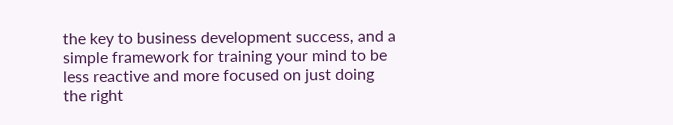the key to business development success, and a simple framework for training your mind to be less reactive and more focused on just doing the right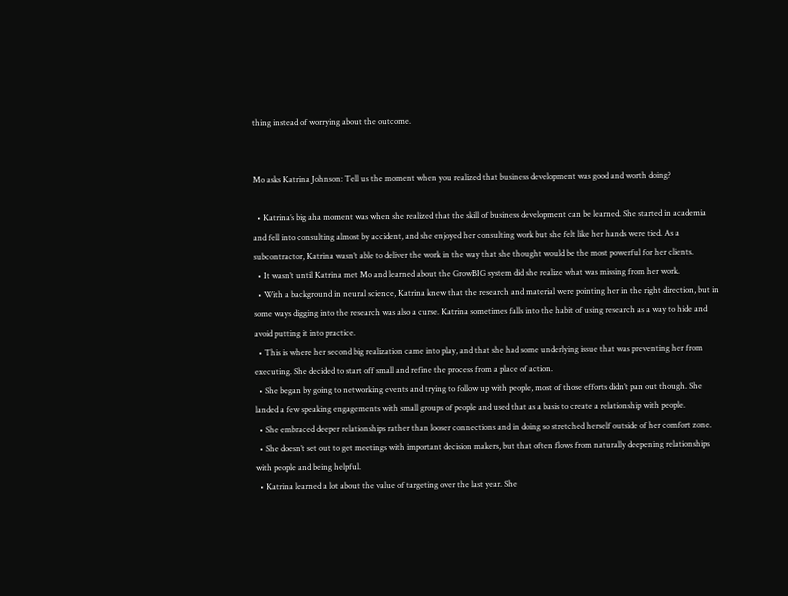thing instead of worrying about the outcome.


Mo asks Katrina Johnson: Tell us the moment when you realized that business development was good and worth doing?

  • Katrina’s big aha moment was when she realized that the skill of business development can be learned. She started in academia and fell into consulting almost by accident, and she enjoyed her consulting work but she felt like her hands were tied. As a subcontractor, Katrina wasn’t able to deliver the work in the way that she thought would be the most powerful for her clients.
  • It wasn’t until Katrina met Mo and learned about the GrowBIG system did she realize what was missing from her work.
  • With a background in neural science, Katrina knew that the research and material were pointing her in the right direction, but in some ways digging into the research was also a curse. Katrina sometimes falls into the habit of using research as a way to hide and avoid putting it into practice.
  • This is where her second big realization came into play, and that she had some underlying issue that was preventing her from executing. She decided to start off small and refine the process from a place of action.
  • She began by going to networking events and trying to follow up with people, most of those efforts didn’t pan out though. She landed a few speaking engagements with small groups of people and used that as a basis to create a relationship with people.
  • She embraced deeper relationships rather than looser connections and in doing so stretched herself outside of her comfort zone.
  • She doesn’t set out to get meetings with important decision makers, but that often flows from naturally deepening relationships with people and being helpful.
  • Katrina learned a lot about the value of targeting over the last year. She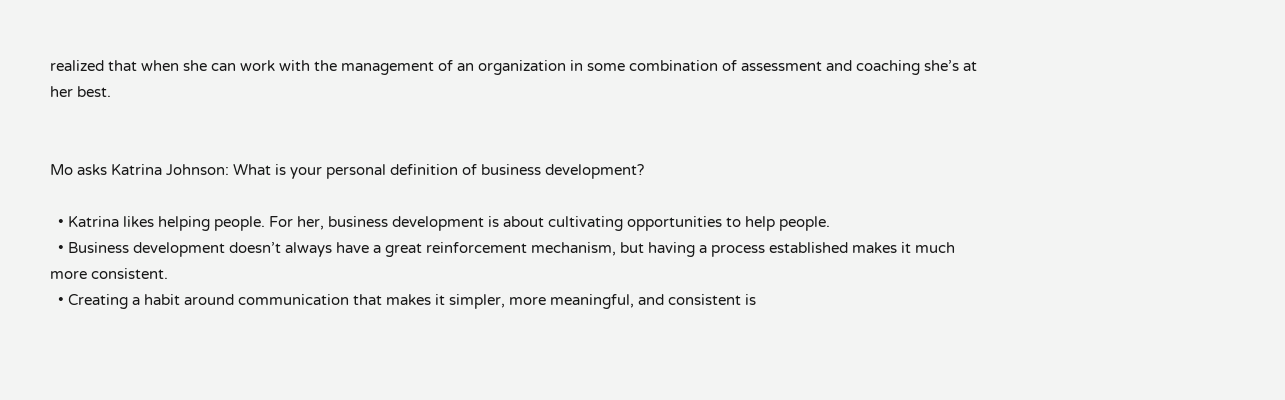realized that when she can work with the management of an organization in some combination of assessment and coaching she’s at her best.


Mo asks Katrina Johnson: What is your personal definition of business development?

  • Katrina likes helping people. For her, business development is about cultivating opportunities to help people.
  • Business development doesn’t always have a great reinforcement mechanism, but having a process established makes it much more consistent.
  • Creating a habit around communication that makes it simpler, more meaningful, and consistent is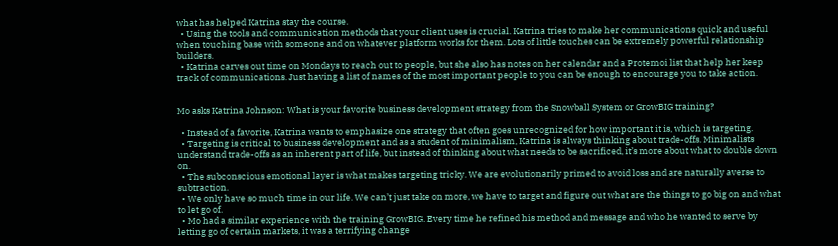what has helped Katrina stay the course.
  • Using the tools and communication methods that your client uses is crucial. Katrina tries to make her communications quick and useful when touching base with someone and on whatever platform works for them. Lots of little touches can be extremely powerful relationship builders.
  • Katrina carves out time on Mondays to reach out to people, but she also has notes on her calendar and a Protemoi list that help her keep track of communications. Just having a list of names of the most important people to you can be enough to encourage you to take action.


Mo asks Katrina Johnson: What is your favorite business development strategy from the Snowball System or GrowBIG training?

  • Instead of a favorite, Katrina wants to emphasize one strategy that often goes unrecognized for how important it is, which is targeting.
  • Targeting is critical to business development and as a student of minimalism, Katrina is always thinking about trade-offs. Minimalists understand trade-offs as an inherent part of life, but instead of thinking about what needs to be sacrificed, it’s more about what to double down on.
  • The subconscious emotional layer is what makes targeting tricky. We are evolutionarily primed to avoid loss and are naturally averse to subtraction.
  • We only have so much time in our life. We can’t just take on more, we have to target and figure out what are the things to go big on and what to let go of.
  • Mo had a similar experience with the training GrowBIG. Every time he refined his method and message and who he wanted to serve by letting go of certain markets, it was a terrifying change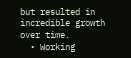but resulted in incredible growth over time.
  • Working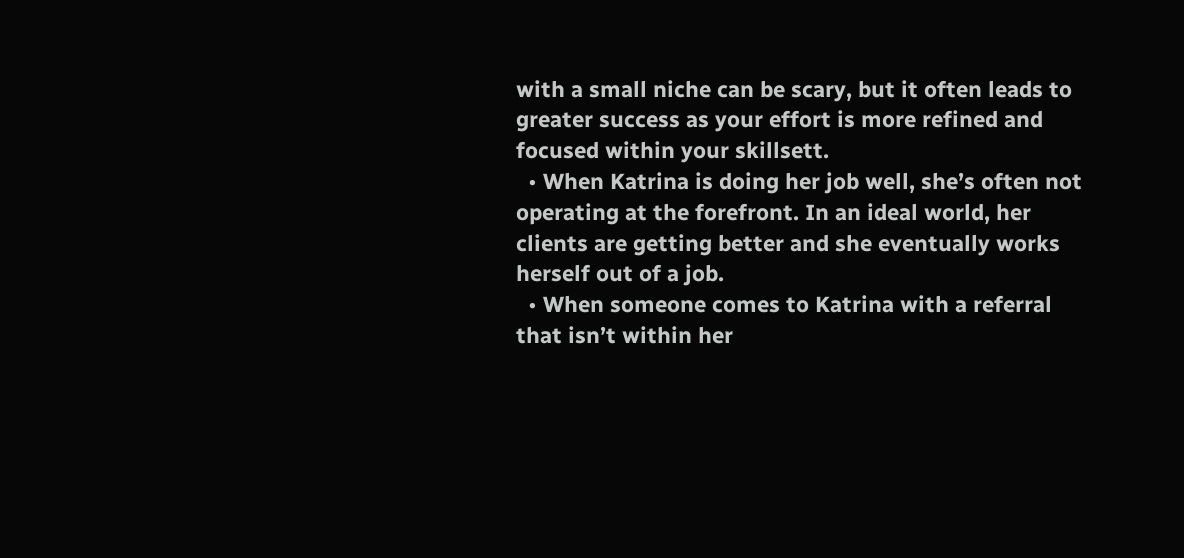with a small niche can be scary, but it often leads to greater success as your effort is more refined and focused within your skillsett.
  • When Katrina is doing her job well, she’s often not operating at the forefront. In an ideal world, her clients are getting better and she eventually works herself out of a job.
  • When someone comes to Katrina with a referral that isn’t within her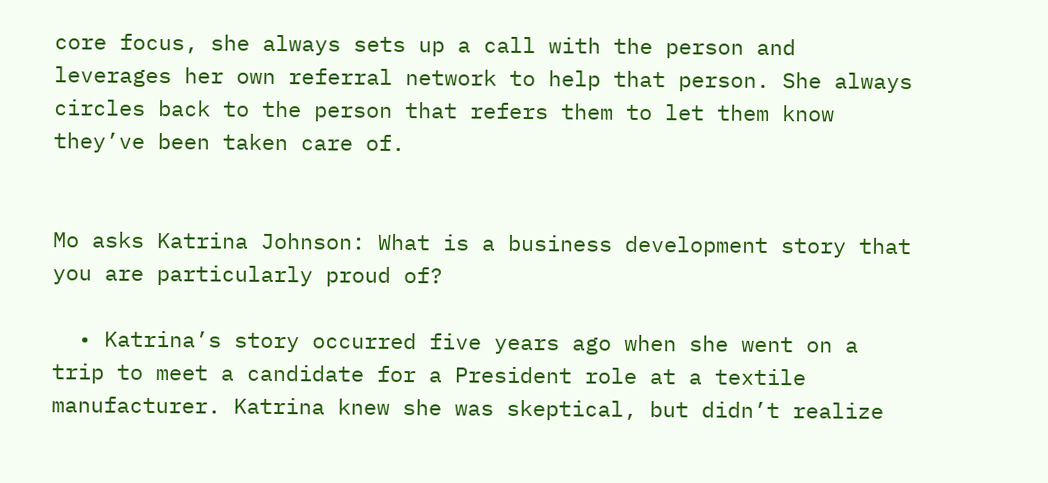core focus, she always sets up a call with the person and leverages her own referral network to help that person. She always circles back to the person that refers them to let them know they’ve been taken care of.


Mo asks Katrina Johnson: What is a business development story that you are particularly proud of?

  • Katrina’s story occurred five years ago when she went on a trip to meet a candidate for a President role at a textile manufacturer. Katrina knew she was skeptical, but didn’t realize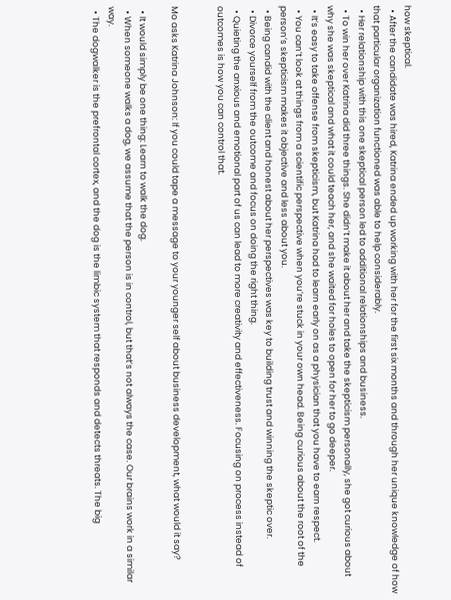how skeptical.
  • After the candidate was hired, Katrina ended up working with her for the first six months and through her unique knowledge of how that particular organization functioned was able to help considerably.
  • Her relationship with this one skeptical person led to additional relationships and business.
  • To win her over Katrina did three things. She didn’t make it about her and take the skepticism personally, she got curious about why she was skeptical and what it could teach her, and she waited for holes to open for her to go deeper.
  • It’s easy to take offense from skepticism, but Katrina had to learn early on as a physician that you have to earn respect.
  • You can’t look at things from a scientific perspective when you’re stuck in your own head. Being curious about the root of the person’s skepticism makes it objective and less about you.
  • Being candid with the client and honest about her perspectives was key to building trust and winning the skeptic over.
  • Divorce yourself from the outcome and focus on doing the right thing.
  • Quieting the anxious and emotional part of us can lead to more creativity and effectiveness. Focusing on process instead of outcomes is how you can control that.


Mo asks Katrina Johnson: If you could tape a message to your younger self about business development, what would it say?

  • It would simply be one thing: Learn to walk the dog.
  • When someone walks a dog, we assume that the person is in control, but that’s not always the case. Our brains work in a similar way.
  • The dogwalker is the prefrontal cortex, and the dog is the limbic system that responds and detects threats. The big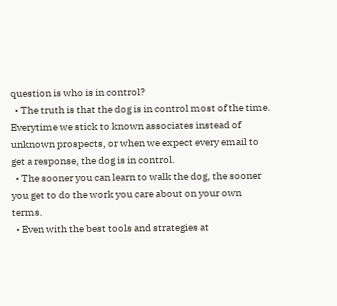question is who is in control?
  • The truth is that the dog is in control most of the time. Everytime we stick to known associates instead of unknown prospects, or when we expect every email to get a response, the dog is in control.
  • The sooner you can learn to walk the dog, the sooner you get to do the work you care about on your own terms.
  • Even with the best tools and strategies at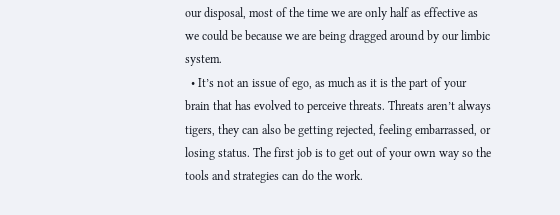our disposal, most of the time we are only half as effective as we could be because we are being dragged around by our limbic system.
  • It’s not an issue of ego, as much as it is the part of your brain that has evolved to perceive threats. Threats aren’t always tigers, they can also be getting rejected, feeling embarrassed, or losing status. The first job is to get out of your own way so the tools and strategies can do the work.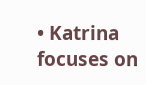• Katrina focuses on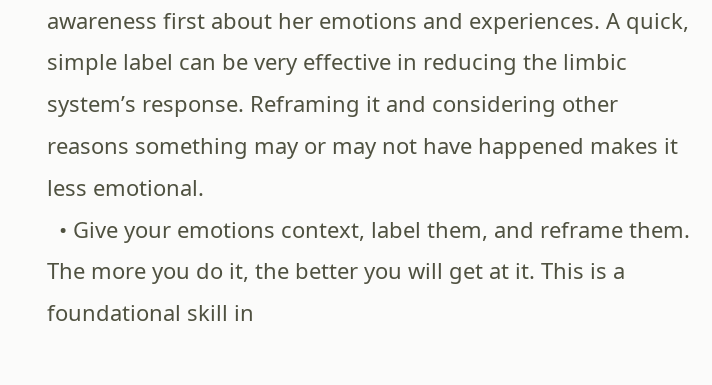awareness first about her emotions and experiences. A quick, simple label can be very effective in reducing the limbic system’s response. Reframing it and considering other reasons something may or may not have happened makes it less emotional.
  • Give your emotions context, label them, and reframe them. The more you do it, the better you will get at it. This is a foundational skill in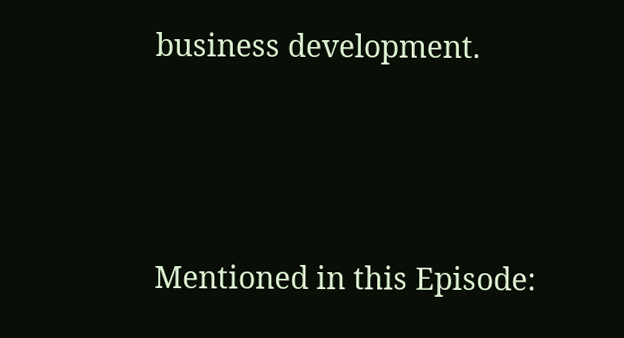business development.



Mentioned in this Episode: